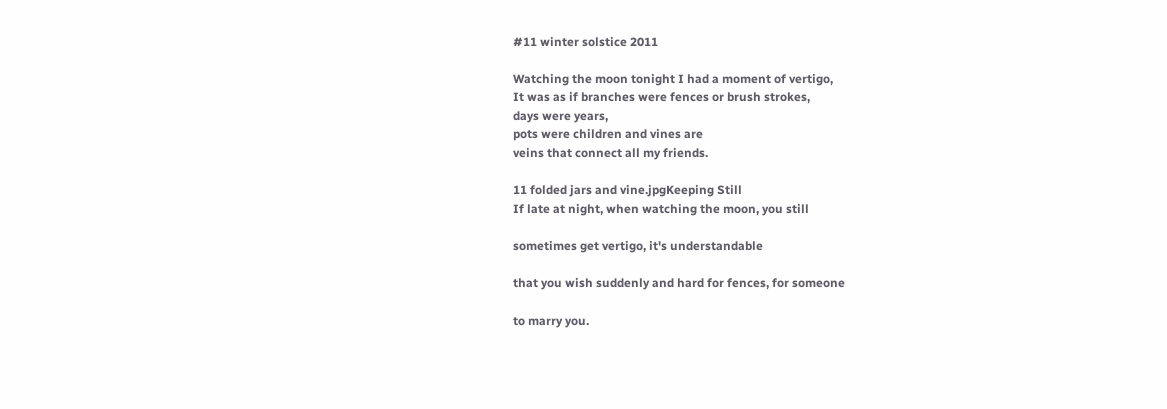#11 winter solstice 2011

Watching the moon tonight I had a moment of vertigo,
It was as if branches were fences or brush strokes,
days were years,
pots were children and vines are
veins that connect all my friends.

11 folded jars and vine.jpgKeeping Still
If late at night, when watching the moon, you still

sometimes get vertigo, it's understandable

that you wish suddenly and hard for fences, for someone

to marry you.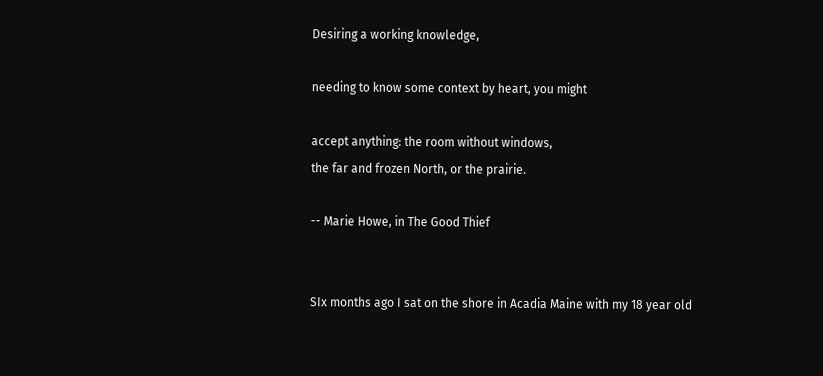Desiring a working knowledge,

needing to know some context by heart, you might

accept anything: the room without windows,
the far and frozen North, or the prairie.

-- Marie Howe, in The Good Thief


SIx months ago I sat on the shore in Acadia Maine with my 18 year old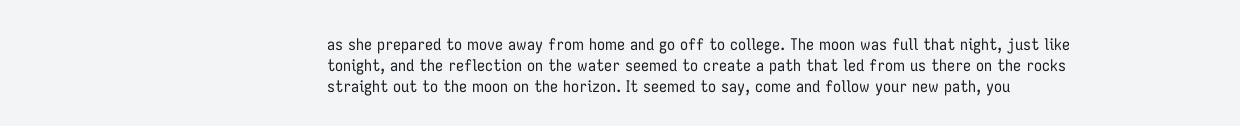as she prepared to move away from home and go off to college. The moon was full that night, just like tonight, and the reflection on the water seemed to create a path that led from us there on the rocks straight out to the moon on the horizon. It seemed to say, come and follow your new path, you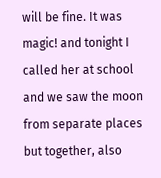will be fine. It was magic! and tonight I called her at school and we saw the moon from separate places but together, also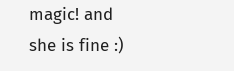magic! and she is fine :)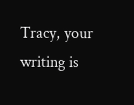Tracy, your writing is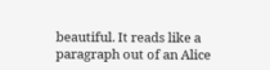beautiful. It reads like a paragraph out of an Alice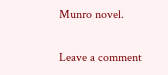Munro novel.

Leave a comment